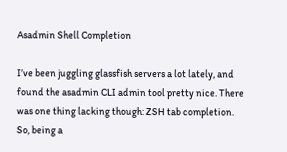Asadmin Shell Completion

I’ve been juggling glassfish servers a lot lately, and found the asadmin CLI admin tool pretty nice. There was one thing lacking though: ZSH tab completion. So, being a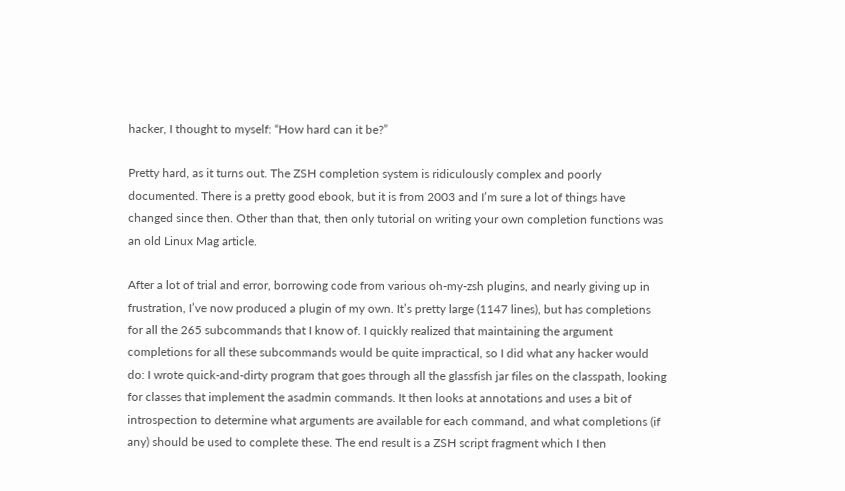hacker, I thought to myself: “How hard can it be?”

Pretty hard, as it turns out. The ZSH completion system is ridiculously complex and poorly documented. There is a pretty good ebook, but it is from 2003 and I’m sure a lot of things have changed since then. Other than that, then only tutorial on writing your own completion functions was an old Linux Mag article.

After a lot of trial and error, borrowing code from various oh-my-zsh plugins, and nearly giving up in frustration, I’ve now produced a plugin of my own. It’s pretty large (1147 lines), but has completions for all the 265 subcommands that I know of. I quickly realized that maintaining the argument completions for all these subcommands would be quite impractical, so I did what any hacker would do: I wrote quick-and-dirty program that goes through all the glassfish jar files on the classpath, looking for classes that implement the asadmin commands. It then looks at annotations and uses a bit of introspection to determine what arguments are available for each command, and what completions (if any) should be used to complete these. The end result is a ZSH script fragment which I then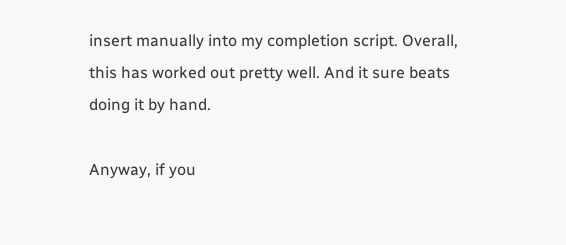insert manually into my completion script. Overall, this has worked out pretty well. And it sure beats doing it by hand.

Anyway, if you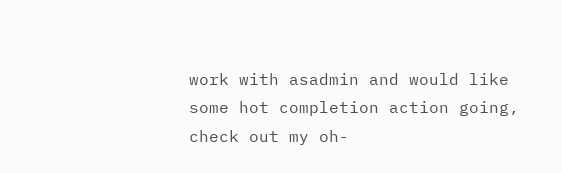work with asadmin and would like some hot completion action going, check out my oh-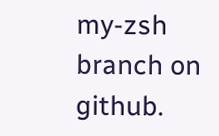my-zsh branch on github.